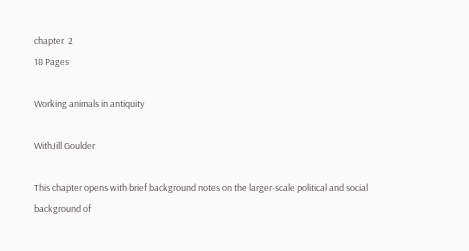chapter  2
18 Pages

Working animals in antiquity

WithJill Goulder

This chapter opens with brief background notes on the larger-scale political and social background of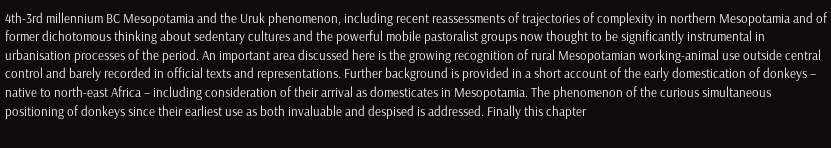4th-3rd millennium BC Mesopotamia and the Uruk phenomenon, including recent reassessments of trajectories of complexity in northern Mesopotamia and of former dichotomous thinking about sedentary cultures and the powerful mobile pastoralist groups now thought to be significantly instrumental in urbanisation processes of the period. An important area discussed here is the growing recognition of rural Mesopotamian working-animal use outside central control and barely recorded in official texts and representations. Further background is provided in a short account of the early domestication of donkeys – native to north-east Africa – including consideration of their arrival as domesticates in Mesopotamia. The phenomenon of the curious simultaneous positioning of donkeys since their earliest use as both invaluable and despised is addressed. Finally this chapter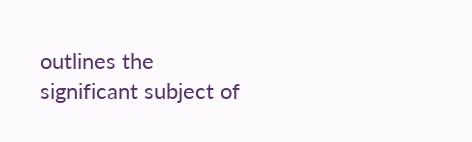outlines the significant subject of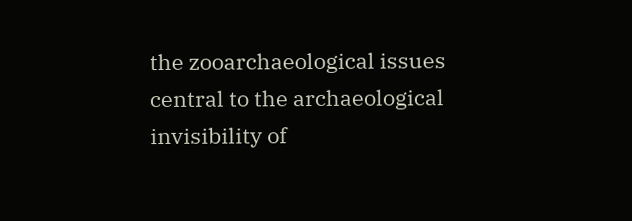the zooarchaeological issues central to the archaeological invisibility of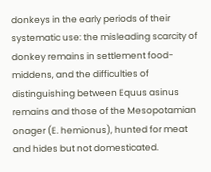donkeys in the early periods of their systematic use: the misleading scarcity of donkey remains in settlement food-middens, and the difficulties of distinguishing between Equus asinus remains and those of the Mesopotamian onager (E. hemionus), hunted for meat and hides but not domesticated.